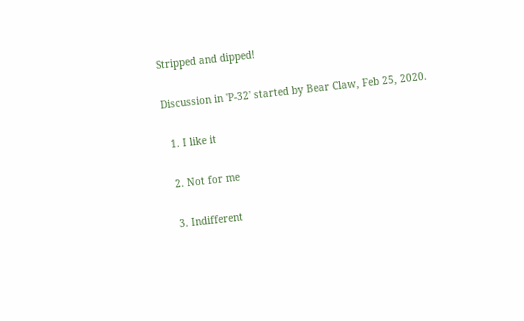Stripped and dipped!

Discussion in 'P-32' started by Bear Claw, Feb 25, 2020.

  1. I like it

  2. Not for me

  3. Indifferent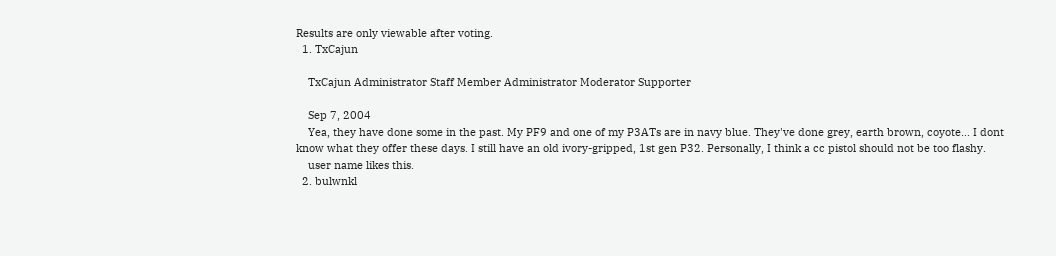Results are only viewable after voting.
  1. TxCajun

    TxCajun Administrator Staff Member Administrator Moderator Supporter

    Sep 7, 2004
    Yea, they have done some in the past. My PF9 and one of my P3ATs are in navy blue. They've done grey, earth brown, coyote... I dont know what they offer these days. I still have an old ivory-gripped, 1st gen P32. Personally, I think a cc pistol should not be too flashy.
    user name likes this.
  2. bulwnkl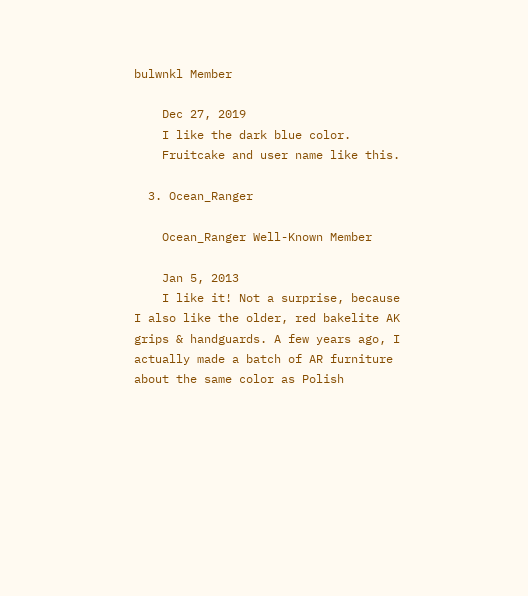bulwnkl Member

    Dec 27, 2019
    I like the dark blue color.
    Fruitcake and user name like this.

  3. Ocean_Ranger

    Ocean_Ranger Well-Known Member

    Jan 5, 2013
    I like it! Not a surprise, because I also like the older, red bakelite AK grips & handguards. A few years ago, I actually made a batch of AR furniture about the same color as Polish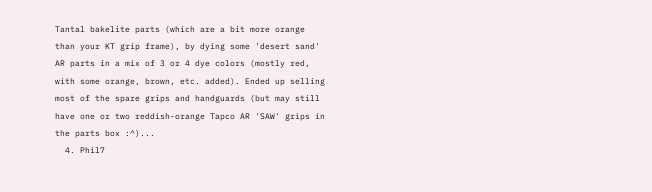Tantal bakelite parts (which are a bit more orange than your KT grip frame), by dying some 'desert sand' AR parts in a mix of 3 or 4 dye colors (mostly red, with some orange, brown, etc. added). Ended up selling most of the spare grips and handguards (but may still have one or two reddish-orange Tapco AR 'SAW' grips in the parts box :^)...
  4. Phil7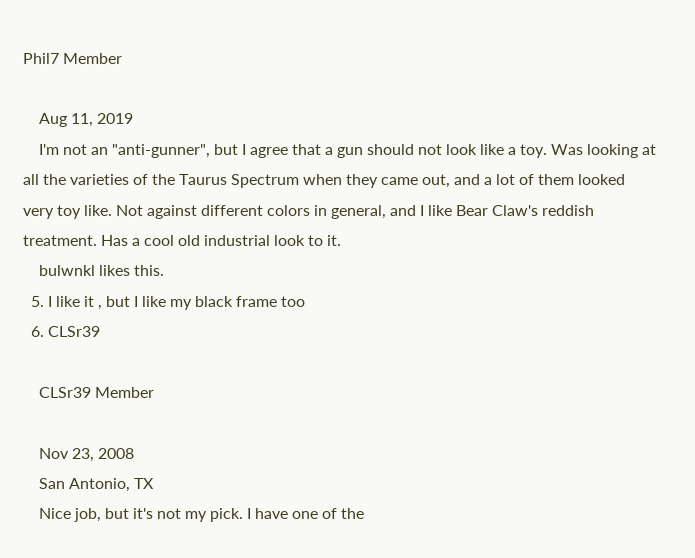Phil7 Member

    Aug 11, 2019
    I'm not an "anti-gunner", but I agree that a gun should not look like a toy. Was looking at all the varieties of the Taurus Spectrum when they came out, and a lot of them looked very toy like. Not against different colors in general, and I like Bear Claw's reddish treatment. Has a cool old industrial look to it.
    bulwnkl likes this.
  5. I like it , but I like my black frame too
  6. CLSr39

    CLSr39 Member

    Nov 23, 2008
    San Antonio, TX
    Nice job, but it's not my pick. I have one of the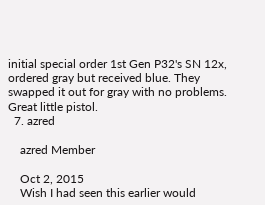initial special order 1st Gen P32's SN 12x, ordered gray but received blue. They swapped it out for gray with no problems. Great little pistol.
  7. azred

    azred Member

    Oct 2, 2015
    Wish I had seen this earlier would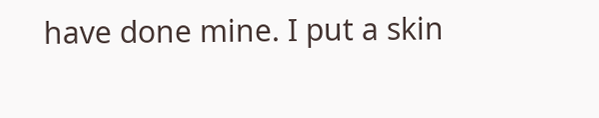have done mine. I put a skin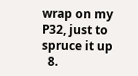wrap on my P32, just to spruce it up
  8.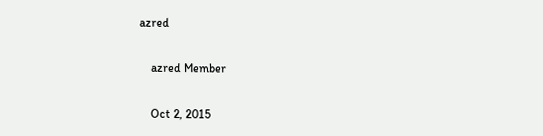azred

    azred Member

    Oct 2, 2015